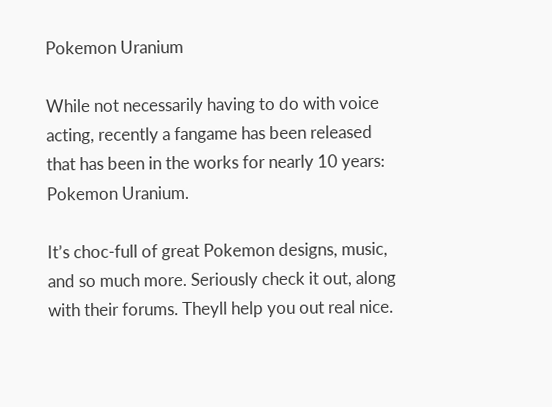Pokemon Uranium

While not necessarily having to do with voice acting, recently a fangame has been released that has been in the works for nearly 10 years: Pokemon Uranium.

It’s choc-full of great Pokemon designs, music, and so much more. Seriously check it out, along with their forums. Theyll help you out real nice.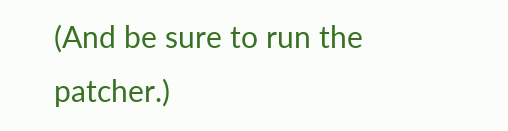(And be sure to run the patcher.)